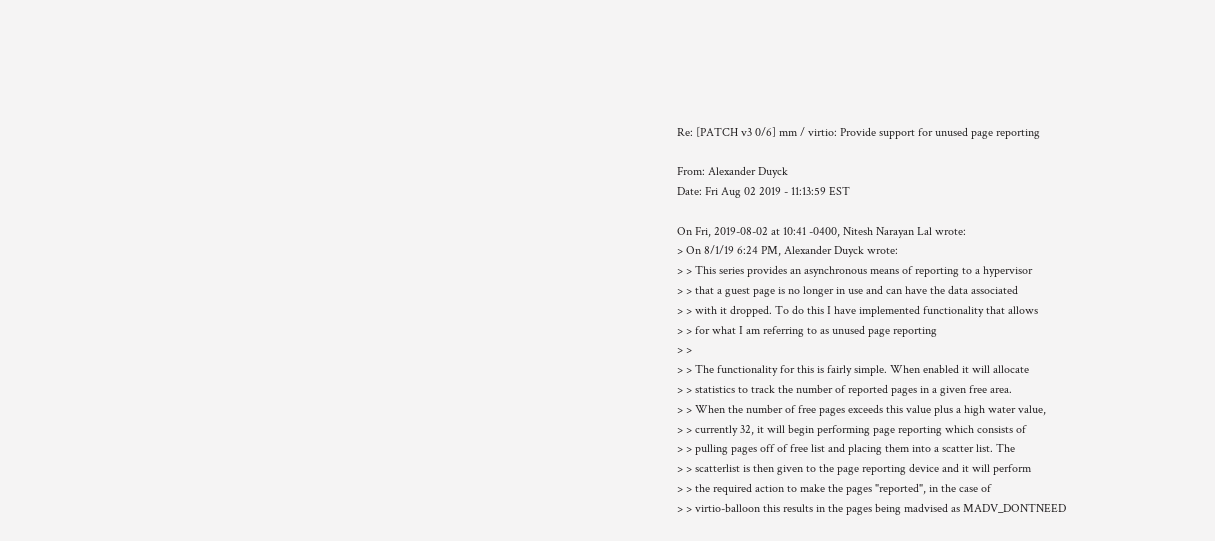Re: [PATCH v3 0/6] mm / virtio: Provide support for unused page reporting

From: Alexander Duyck
Date: Fri Aug 02 2019 - 11:13:59 EST

On Fri, 2019-08-02 at 10:41 -0400, Nitesh Narayan Lal wrote:
> On 8/1/19 6:24 PM, Alexander Duyck wrote:
> > This series provides an asynchronous means of reporting to a hypervisor
> > that a guest page is no longer in use and can have the data associated
> > with it dropped. To do this I have implemented functionality that allows
> > for what I am referring to as unused page reporting
> >
> > The functionality for this is fairly simple. When enabled it will allocate
> > statistics to track the number of reported pages in a given free area.
> > When the number of free pages exceeds this value plus a high water value,
> > currently 32, it will begin performing page reporting which consists of
> > pulling pages off of free list and placing them into a scatter list. The
> > scatterlist is then given to the page reporting device and it will perform
> > the required action to make the pages "reported", in the case of
> > virtio-balloon this results in the pages being madvised as MADV_DONTNEED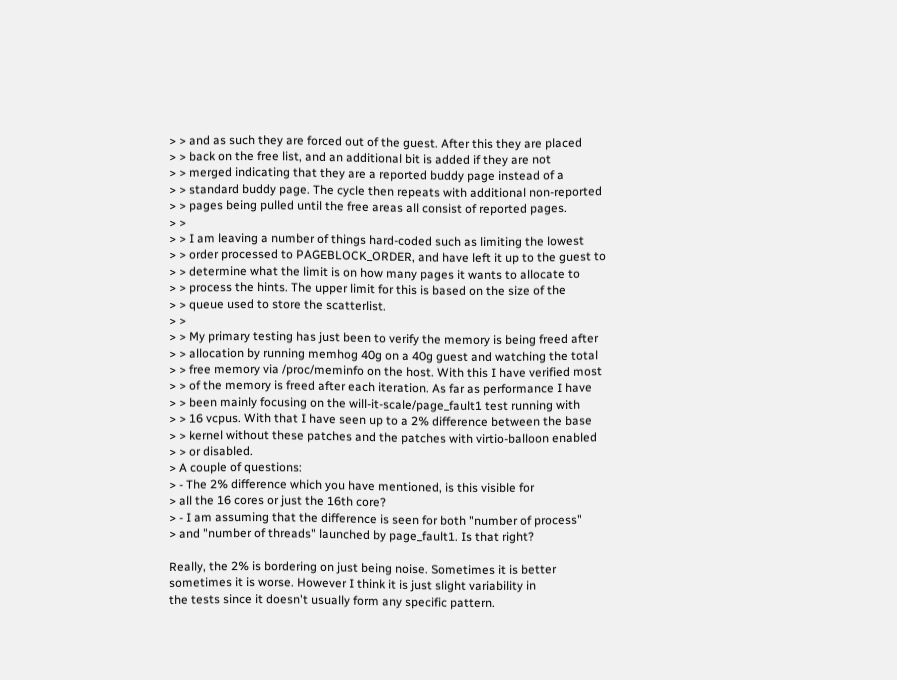> > and as such they are forced out of the guest. After this they are placed
> > back on the free list, and an additional bit is added if they are not
> > merged indicating that they are a reported buddy page instead of a
> > standard buddy page. The cycle then repeats with additional non-reported
> > pages being pulled until the free areas all consist of reported pages.
> >
> > I am leaving a number of things hard-coded such as limiting the lowest
> > order processed to PAGEBLOCK_ORDER, and have left it up to the guest to
> > determine what the limit is on how many pages it wants to allocate to
> > process the hints. The upper limit for this is based on the size of the
> > queue used to store the scatterlist.
> >
> > My primary testing has just been to verify the memory is being freed after
> > allocation by running memhog 40g on a 40g guest and watching the total
> > free memory via /proc/meminfo on the host. With this I have verified most
> > of the memory is freed after each iteration. As far as performance I have
> > been mainly focusing on the will-it-scale/page_fault1 test running with
> > 16 vcpus. With that I have seen up to a 2% difference between the base
> > kernel without these patches and the patches with virtio-balloon enabled
> > or disabled.
> A couple of questions:
> - The 2% difference which you have mentioned, is this visible for
> all the 16 cores or just the 16th core?
> - I am assuming that the difference is seen for both "number of process"
> and "number of threads" launched by page_fault1. Is that right?

Really, the 2% is bordering on just being noise. Sometimes it is better
sometimes it is worse. However I think it is just slight variability in
the tests since it doesn't usually form any specific pattern.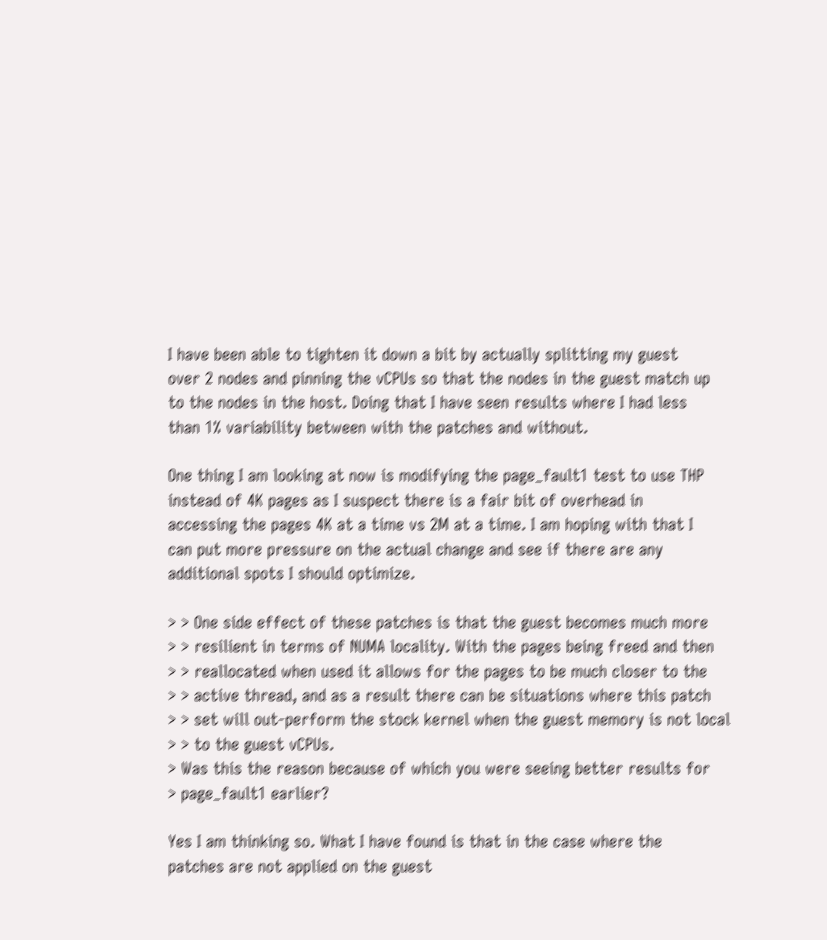I have been able to tighten it down a bit by actually splitting my guest
over 2 nodes and pinning the vCPUs so that the nodes in the guest match up
to the nodes in the host. Doing that I have seen results where I had less
than 1% variability between with the patches and without.

One thing I am looking at now is modifying the page_fault1 test to use THP
instead of 4K pages as I suspect there is a fair bit of overhead in
accessing the pages 4K at a time vs 2M at a time. I am hoping with that I
can put more pressure on the actual change and see if there are any
additional spots I should optimize.

> > One side effect of these patches is that the guest becomes much more
> > resilient in terms of NUMA locality. With the pages being freed and then
> > reallocated when used it allows for the pages to be much closer to the
> > active thread, and as a result there can be situations where this patch
> > set will out-perform the stock kernel when the guest memory is not local
> > to the guest vCPUs.
> Was this the reason because of which you were seeing better results for
> page_fault1 earlier?

Yes I am thinking so. What I have found is that in the case where the
patches are not applied on the guest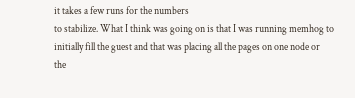it takes a few runs for the numbers
to stabilize. What I think was going on is that I was running memhog to
initially fill the guest and that was placing all the pages on one node or
the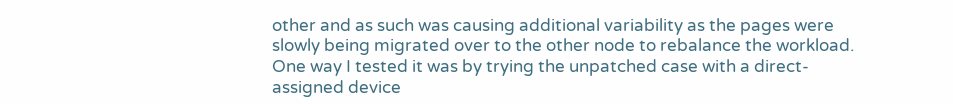other and as such was causing additional variability as the pages were
slowly being migrated over to the other node to rebalance the workload.
One way I tested it was by trying the unpatched case with a direct-
assigned device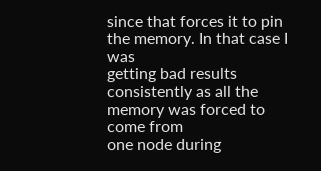since that forces it to pin the memory. In that case I was
getting bad results consistently as all the memory was forced to come from
one node during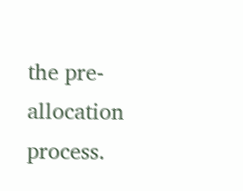the pre-allocation process.